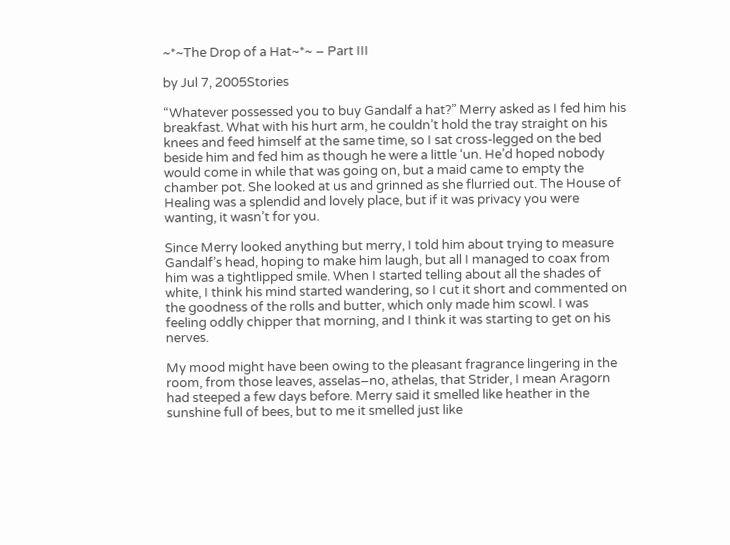~*~The Drop of a Hat~*~ – Part III

by Jul 7, 2005Stories

“Whatever possessed you to buy Gandalf a hat?” Merry asked as I fed him his breakfast. What with his hurt arm, he couldn’t hold the tray straight on his knees and feed himself at the same time, so I sat cross-legged on the bed beside him and fed him as though he were a little ‘un. He’d hoped nobody would come in while that was going on, but a maid came to empty the chamber pot. She looked at us and grinned as she flurried out. The House of Healing was a splendid and lovely place, but if it was privacy you were wanting, it wasn’t for you.

Since Merry looked anything but merry, I told him about trying to measure Gandalf’s head, hoping to make him laugh, but all I managed to coax from him was a tightlipped smile. When I started telling about all the shades of white, I think his mind started wandering, so I cut it short and commented on the goodness of the rolls and butter, which only made him scowl. I was feeling oddly chipper that morning, and I think it was starting to get on his nerves.

My mood might have been owing to the pleasant fragrance lingering in the room, from those leaves, asselas–no, athelas, that Strider, I mean Aragorn had steeped a few days before. Merry said it smelled like heather in the sunshine full of bees, but to me it smelled just like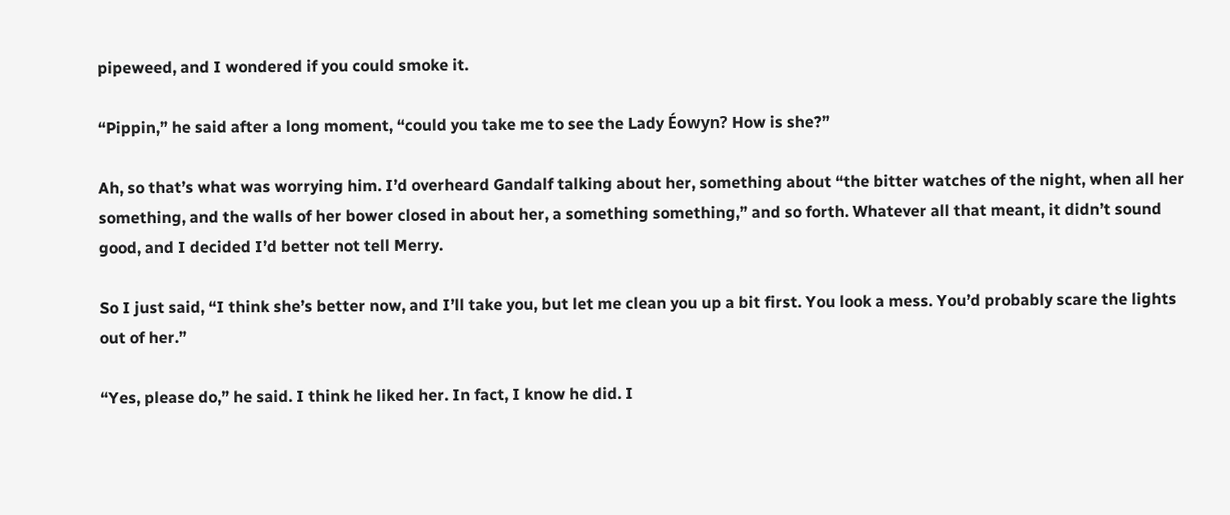pipeweed, and I wondered if you could smoke it.

“Pippin,” he said after a long moment, “could you take me to see the Lady Éowyn? How is she?”

Ah, so that’s what was worrying him. I’d overheard Gandalf talking about her, something about “the bitter watches of the night, when all her something, and the walls of her bower closed in about her, a something something,” and so forth. Whatever all that meant, it didn’t sound good, and I decided I’d better not tell Merry.

So I just said, “I think she’s better now, and I’ll take you, but let me clean you up a bit first. You look a mess. You’d probably scare the lights out of her.”

“Yes, please do,” he said. I think he liked her. In fact, I know he did. I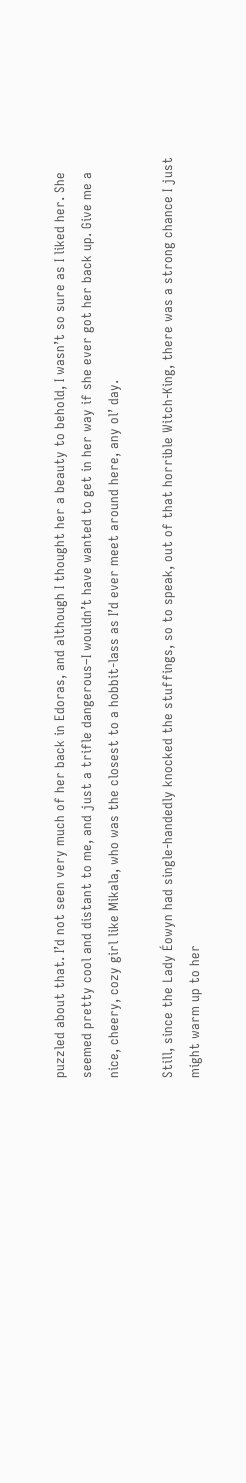puzzled about that. I’d not seen very much of her back in Edoras, and although I thought her a beauty to behold, I wasn’t so sure as I liked her. She seemed pretty cool and distant to me, and just a trifle dangerous–I wouldn’t have wanted to get in her way if she ever got her back up. Give me a nice, cheery, cozy girl like Mikala, who was the closest to a hobbit-lass as I’d ever meet around here, any ol’ day.

Still, since the Lady Éowyn had single-handedly knocked the stuffings, so to speak, out of that horrible Witch-King, there was a strong chance I just might warm up to her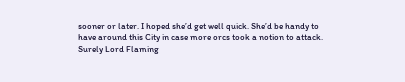sooner or later. I hoped she’d get well quick. She’d be handy to have around this City in case more orcs took a notion to attack. Surely Lord Flaming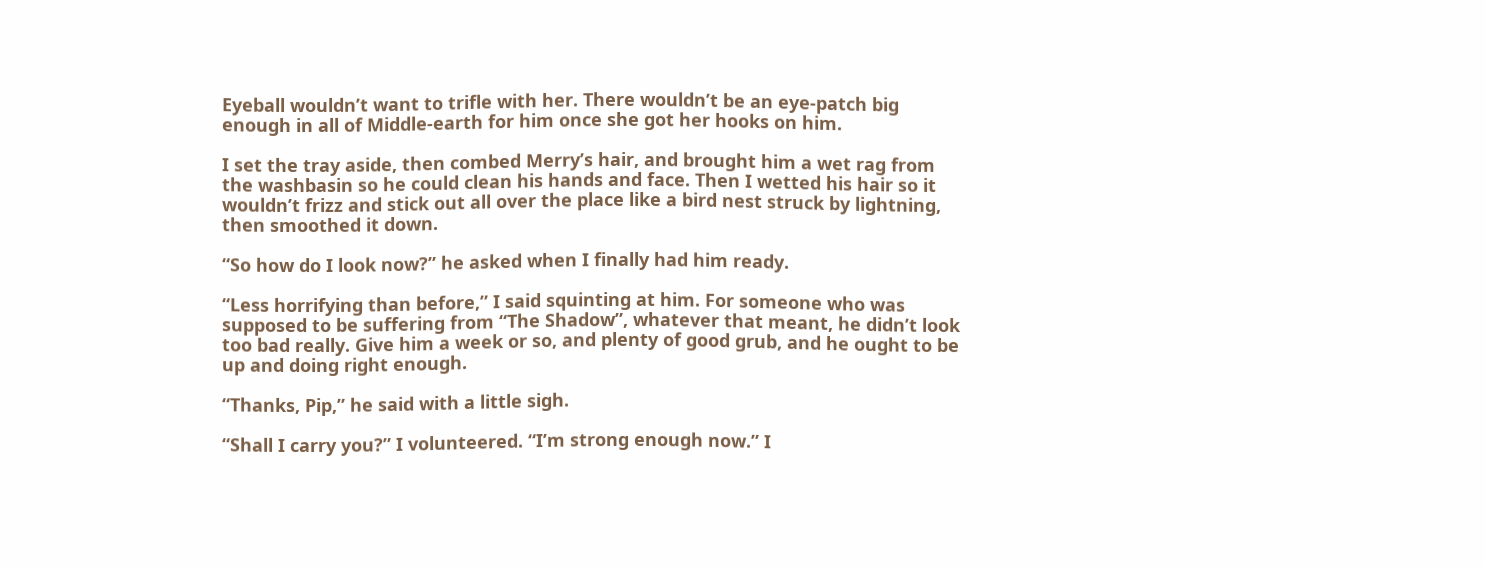Eyeball wouldn’t want to trifle with her. There wouldn’t be an eye-patch big enough in all of Middle-earth for him once she got her hooks on him.

I set the tray aside, then combed Merry’s hair, and brought him a wet rag from the washbasin so he could clean his hands and face. Then I wetted his hair so it wouldn’t frizz and stick out all over the place like a bird nest struck by lightning, then smoothed it down.

“So how do I look now?” he asked when I finally had him ready.

“Less horrifying than before,” I said squinting at him. For someone who was supposed to be suffering from “The Shadow”, whatever that meant, he didn’t look too bad really. Give him a week or so, and plenty of good grub, and he ought to be up and doing right enough.

“Thanks, Pip,” he said with a little sigh.

“Shall I carry you?” I volunteered. “I’m strong enough now.” I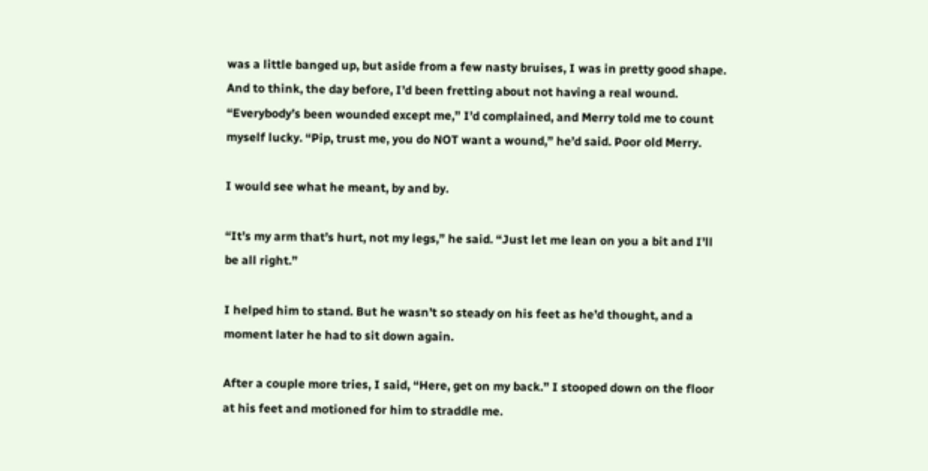was a little banged up, but aside from a few nasty bruises, I was in pretty good shape. And to think, the day before, I’d been fretting about not having a real wound. “Everybody’s been wounded except me,” I’d complained, and Merry told me to count myself lucky. “Pip, trust me, you do NOT want a wound,” he’d said. Poor old Merry.

I would see what he meant, by and by.

“It’s my arm that’s hurt, not my legs,” he said. “Just let me lean on you a bit and I’ll be all right.”

I helped him to stand. But he wasn’t so steady on his feet as he’d thought, and a moment later he had to sit down again.

After a couple more tries, I said, “Here, get on my back.” I stooped down on the floor at his feet and motioned for him to straddle me.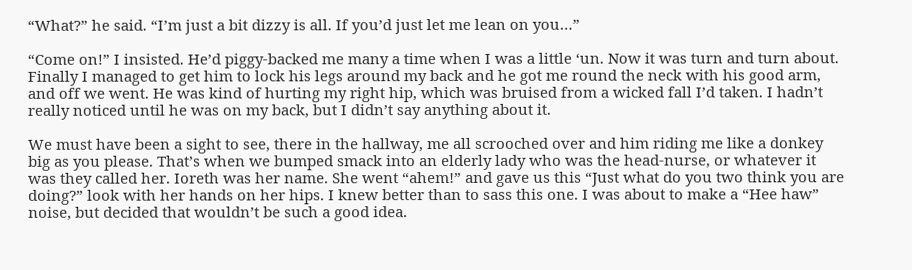“What?” he said. “I’m just a bit dizzy is all. If you’d just let me lean on you…”

“Come on!” I insisted. He’d piggy-backed me many a time when I was a little ‘un. Now it was turn and turn about. Finally I managed to get him to lock his legs around my back and he got me round the neck with his good arm, and off we went. He was kind of hurting my right hip, which was bruised from a wicked fall I’d taken. I hadn’t really noticed until he was on my back, but I didn’t say anything about it.

We must have been a sight to see, there in the hallway, me all scrooched over and him riding me like a donkey big as you please. That’s when we bumped smack into an elderly lady who was the head-nurse, or whatever it was they called her. Ioreth was her name. She went “ahem!” and gave us this “Just what do you two think you are doing?” look with her hands on her hips. I knew better than to sass this one. I was about to make a “Hee haw” noise, but decided that wouldn’t be such a good idea.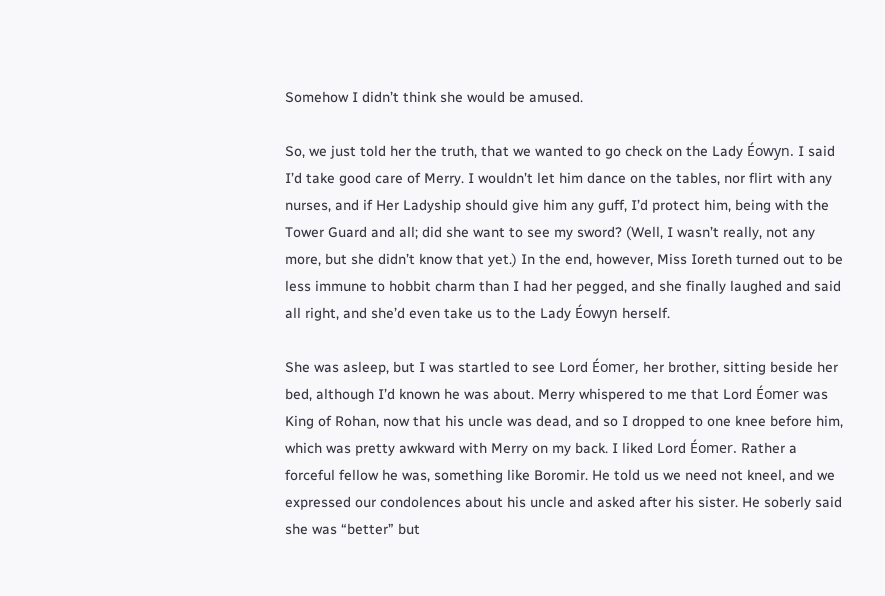Somehow I didn’t think she would be amused.

So, we just told her the truth, that we wanted to go check on the Lady Éowyn. I said I’d take good care of Merry. I wouldn’t let him dance on the tables, nor flirt with any nurses, and if Her Ladyship should give him any guff, I’d protect him, being with the Tower Guard and all; did she want to see my sword? (Well, I wasn’t really, not any more, but she didn’t know that yet.) In the end, however, Miss Ioreth turned out to be less immune to hobbit charm than I had her pegged, and she finally laughed and said all right, and she’d even take us to the Lady Éowyn herself.

She was asleep, but I was startled to see Lord Éomer, her brother, sitting beside her bed, although I’d known he was about. Merry whispered to me that Lord Éomer was King of Rohan, now that his uncle was dead, and so I dropped to one knee before him, which was pretty awkward with Merry on my back. I liked Lord Éomer. Rather a forceful fellow he was, something like Boromir. He told us we need not kneel, and we expressed our condolences about his uncle and asked after his sister. He soberly said she was “better” but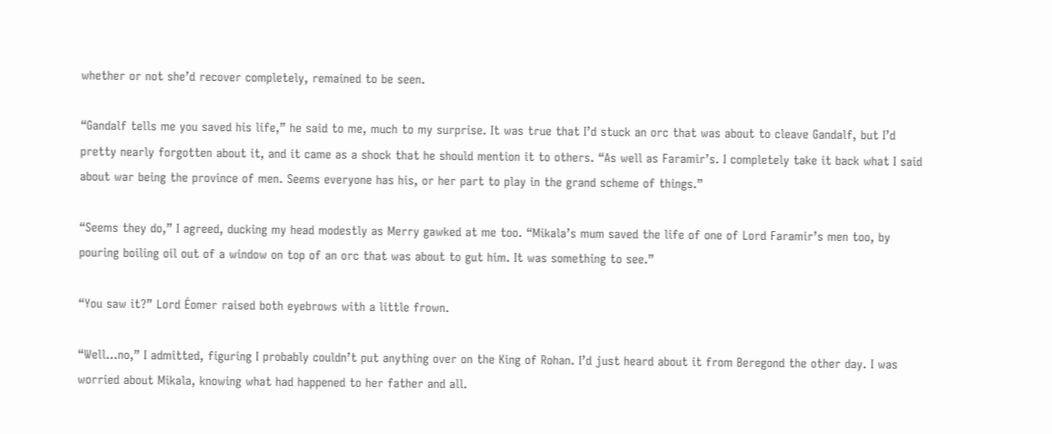whether or not she’d recover completely, remained to be seen.

“Gandalf tells me you saved his life,” he said to me, much to my surprise. It was true that I’d stuck an orc that was about to cleave Gandalf, but I’d pretty nearly forgotten about it, and it came as a shock that he should mention it to others. “As well as Faramir’s. I completely take it back what I said about war being the province of men. Seems everyone has his, or her part to play in the grand scheme of things.”

“Seems they do,” I agreed, ducking my head modestly as Merry gawked at me too. “Mikala’s mum saved the life of one of Lord Faramir’s men too, by pouring boiling oil out of a window on top of an orc that was about to gut him. It was something to see.”

“You saw it?” Lord Éomer raised both eyebrows with a little frown.

“Well…no,” I admitted, figuring I probably couldn’t put anything over on the King of Rohan. I’d just heard about it from Beregond the other day. I was worried about Mikala, knowing what had happened to her father and all.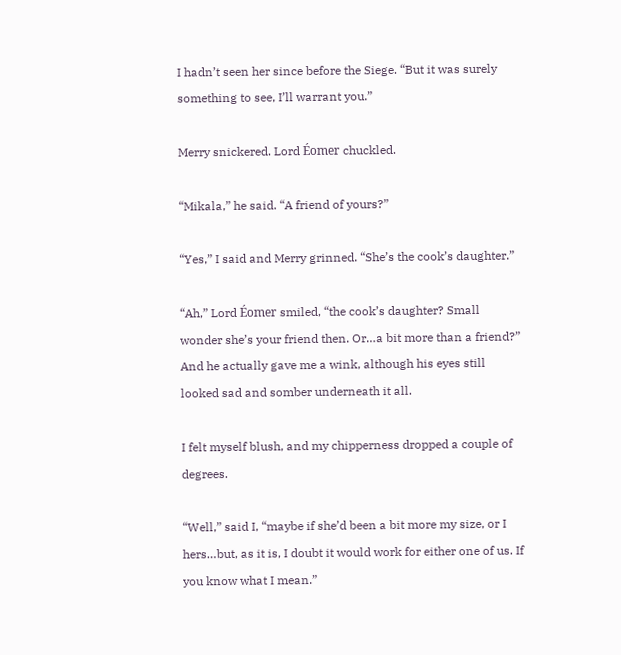I hadn’t seen her since before the Siege. “But it was surely something to see, I’ll warrant you.”

Merry snickered. Lord Éomer chuckled.

“Mikala,” he said. “A friend of yours?”

“Yes,” I said and Merry grinned. “She’s the cook’s daughter.”

“Ah,” Lord Éomer smiled, “the cook’s daughter? Small wonder she’s your friend then. Or…a bit more than a friend?” And he actually gave me a wink, although his eyes still looked sad and somber underneath it all.

I felt myself blush, and my chipperness dropped a couple of degrees.

“Well,” said I, “maybe if she’d been a bit more my size, or I hers…but, as it is, I doubt it would work for either one of us. If you know what I mean.”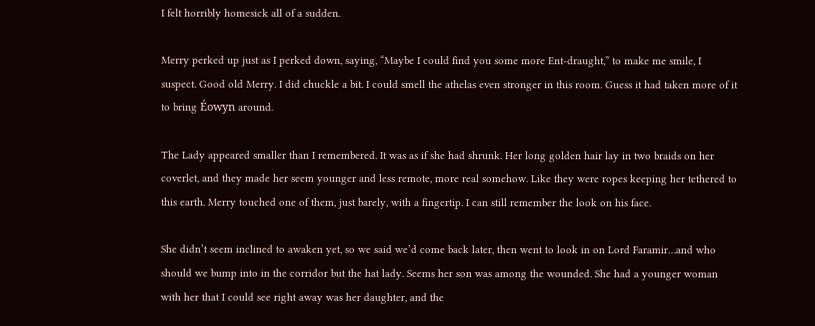I felt horribly homesick all of a sudden.

Merry perked up just as I perked down, saying, “Maybe I could find you some more Ent-draught,” to make me smile, I suspect. Good old Merry. I did chuckle a bit. I could smell the athelas even stronger in this room. Guess it had taken more of it to bring Éowyn around.

The Lady appeared smaller than I remembered. It was as if she had shrunk. Her long golden hair lay in two braids on her coverlet, and they made her seem younger and less remote, more real somehow. Like they were ropes keeping her tethered to this earth. Merry touched one of them, just barely, with a fingertip. I can still remember the look on his face.

She didn’t seem inclined to awaken yet, so we said we’d come back later, then went to look in on Lord Faramir…and who should we bump into in the corridor but the hat lady. Seems her son was among the wounded. She had a younger woman with her that I could see right away was her daughter, and the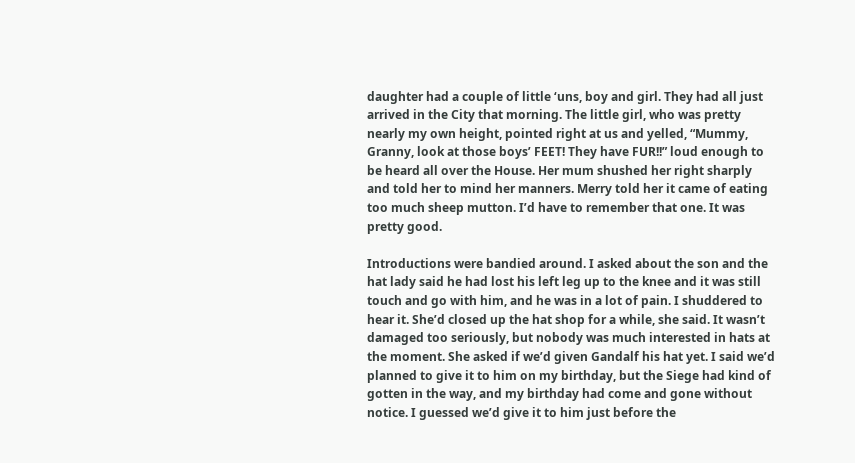daughter had a couple of little ‘uns, boy and girl. They had all just arrived in the City that morning. The little girl, who was pretty nearly my own height, pointed right at us and yelled, “Mummy, Granny, look at those boys’ FEET! They have FUR!!” loud enough to be heard all over the House. Her mum shushed her right sharply and told her to mind her manners. Merry told her it came of eating too much sheep mutton. I’d have to remember that one. It was pretty good.

Introductions were bandied around. I asked about the son and the hat lady said he had lost his left leg up to the knee and it was still touch and go with him, and he was in a lot of pain. I shuddered to hear it. She’d closed up the hat shop for a while, she said. It wasn’t damaged too seriously, but nobody was much interested in hats at the moment. She asked if we’d given Gandalf his hat yet. I said we’d planned to give it to him on my birthday, but the Siege had kind of gotten in the way, and my birthday had come and gone without notice. I guessed we’d give it to him just before the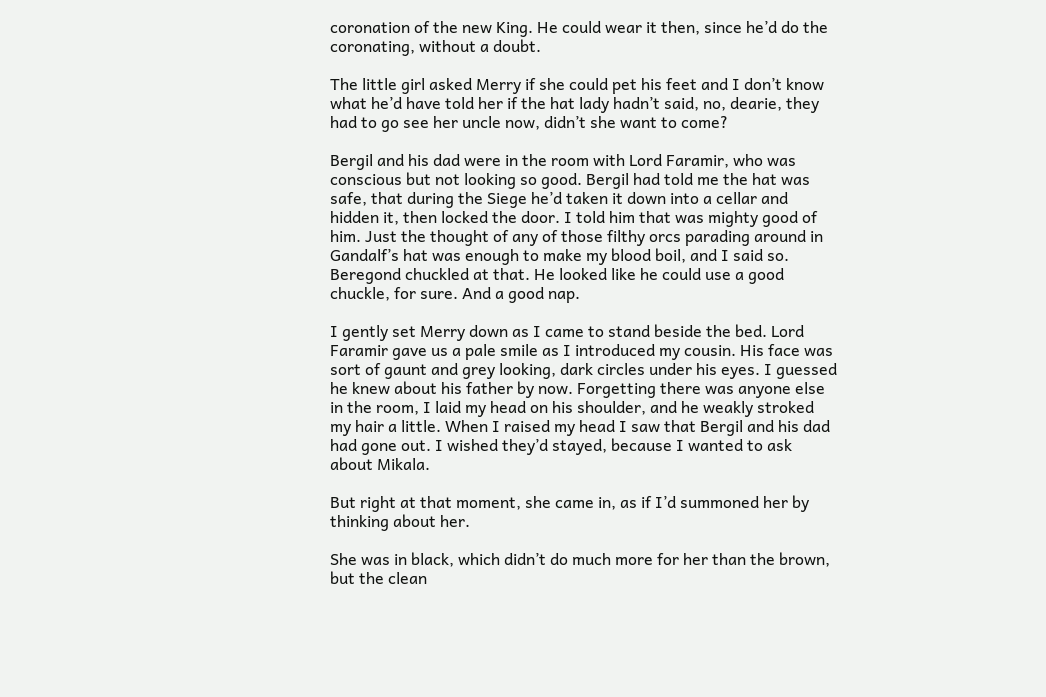coronation of the new King. He could wear it then, since he’d do the coronating, without a doubt.

The little girl asked Merry if she could pet his feet and I don’t know what he’d have told her if the hat lady hadn’t said, no, dearie, they had to go see her uncle now, didn’t she want to come?

Bergil and his dad were in the room with Lord Faramir, who was conscious but not looking so good. Bergil had told me the hat was safe, that during the Siege he’d taken it down into a cellar and hidden it, then locked the door. I told him that was mighty good of him. Just the thought of any of those filthy orcs parading around in Gandalf’s hat was enough to make my blood boil, and I said so. Beregond chuckled at that. He looked like he could use a good chuckle, for sure. And a good nap.

I gently set Merry down as I came to stand beside the bed. Lord Faramir gave us a pale smile as I introduced my cousin. His face was sort of gaunt and grey looking, dark circles under his eyes. I guessed he knew about his father by now. Forgetting there was anyone else in the room, I laid my head on his shoulder, and he weakly stroked my hair a little. When I raised my head I saw that Bergil and his dad had gone out. I wished they’d stayed, because I wanted to ask about Mikala.

But right at that moment, she came in, as if I’d summoned her by thinking about her.

She was in black, which didn’t do much more for her than the brown, but the clean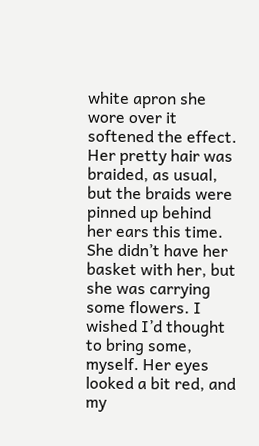white apron she wore over it softened the effect. Her pretty hair was braided, as usual, but the braids were pinned up behind her ears this time. She didn’t have her basket with her, but she was carrying some flowers. I wished I’d thought to bring some, myself. Her eyes looked a bit red, and my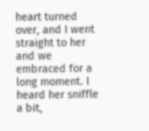heart turned over, and I went straight to her and we embraced for a long moment. I heard her sniffle a bit,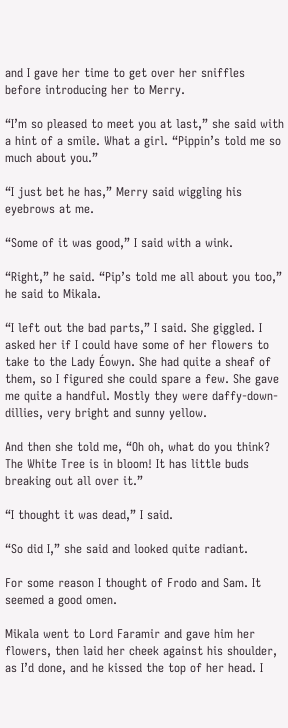and I gave her time to get over her sniffles before introducing her to Merry.

“I’m so pleased to meet you at last,” she said with a hint of a smile. What a girl. “Pippin’s told me so much about you.”

“I just bet he has,” Merry said wiggling his eyebrows at me.

“Some of it was good,” I said with a wink.

“Right,” he said. “Pip’s told me all about you too,” he said to Mikala.

“I left out the bad parts,” I said. She giggled. I asked her if I could have some of her flowers to take to the Lady Éowyn. She had quite a sheaf of them, so I figured she could spare a few. She gave me quite a handful. Mostly they were daffy-down-dillies, very bright and sunny yellow.

And then she told me, “Oh oh, what do you think? The White Tree is in bloom! It has little buds breaking out all over it.”

“I thought it was dead,” I said.

“So did I,” she said and looked quite radiant.

For some reason I thought of Frodo and Sam. It seemed a good omen.

Mikala went to Lord Faramir and gave him her flowers, then laid her cheek against his shoulder, as I’d done, and he kissed the top of her head. I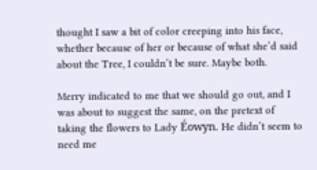thought I saw a bit of color creeping into his face, whether because of her or because of what she’d said about the Tree, I couldn’t be sure. Maybe both.

Merry indicated to me that we should go out, and I was about to suggest the same, on the pretext of taking the flowers to Lady Éowyn. He didn’t seem to need me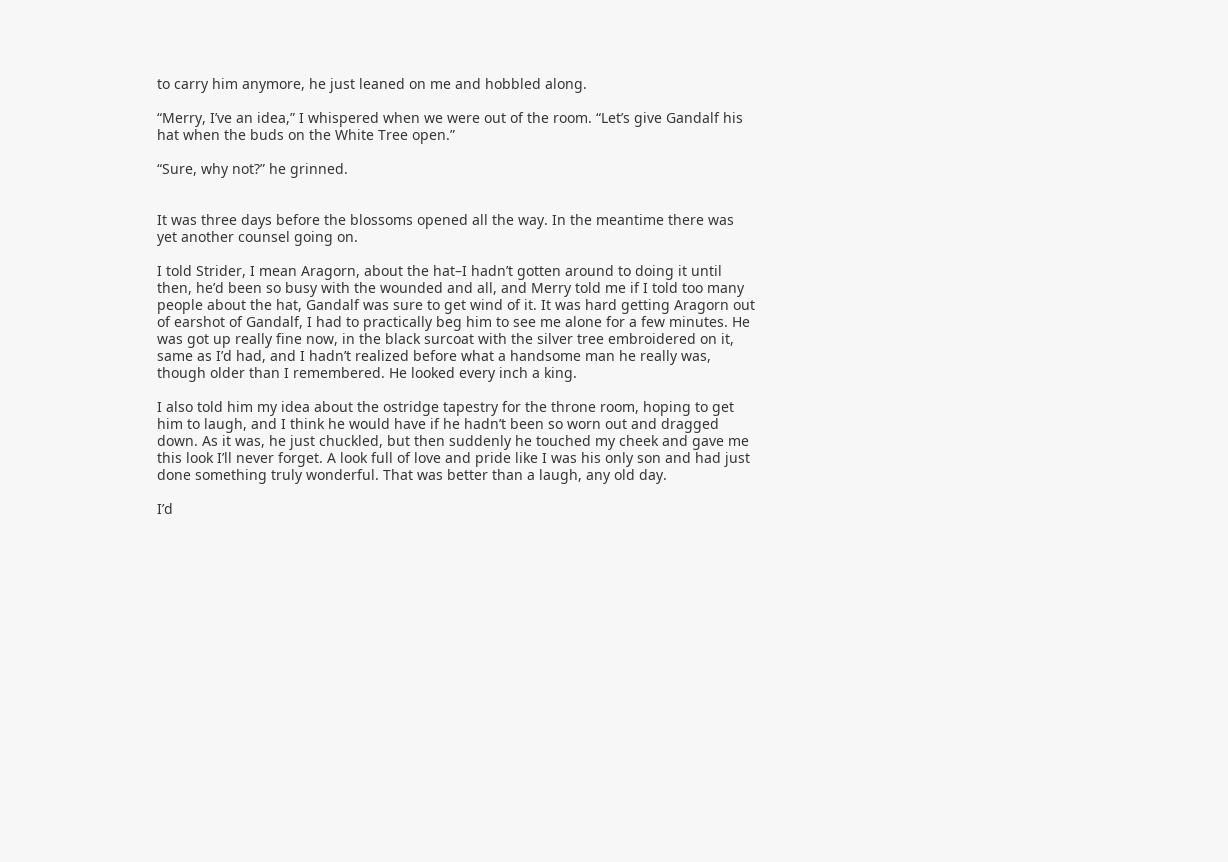to carry him anymore, he just leaned on me and hobbled along.

“Merry, I’ve an idea,” I whispered when we were out of the room. “Let’s give Gandalf his hat when the buds on the White Tree open.”

“Sure, why not?” he grinned.


It was three days before the blossoms opened all the way. In the meantime there was yet another counsel going on.

I told Strider, I mean Aragorn, about the hat–I hadn’t gotten around to doing it until then, he’d been so busy with the wounded and all, and Merry told me if I told too many people about the hat, Gandalf was sure to get wind of it. It was hard getting Aragorn out of earshot of Gandalf, I had to practically beg him to see me alone for a few minutes. He was got up really fine now, in the black surcoat with the silver tree embroidered on it, same as I’d had, and I hadn’t realized before what a handsome man he really was, though older than I remembered. He looked every inch a king.

I also told him my idea about the ostridge tapestry for the throne room, hoping to get him to laugh, and I think he would have if he hadn’t been so worn out and dragged down. As it was, he just chuckled, but then suddenly he touched my cheek and gave me this look I’ll never forget. A look full of love and pride like I was his only son and had just done something truly wonderful. That was better than a laugh, any old day.

I’d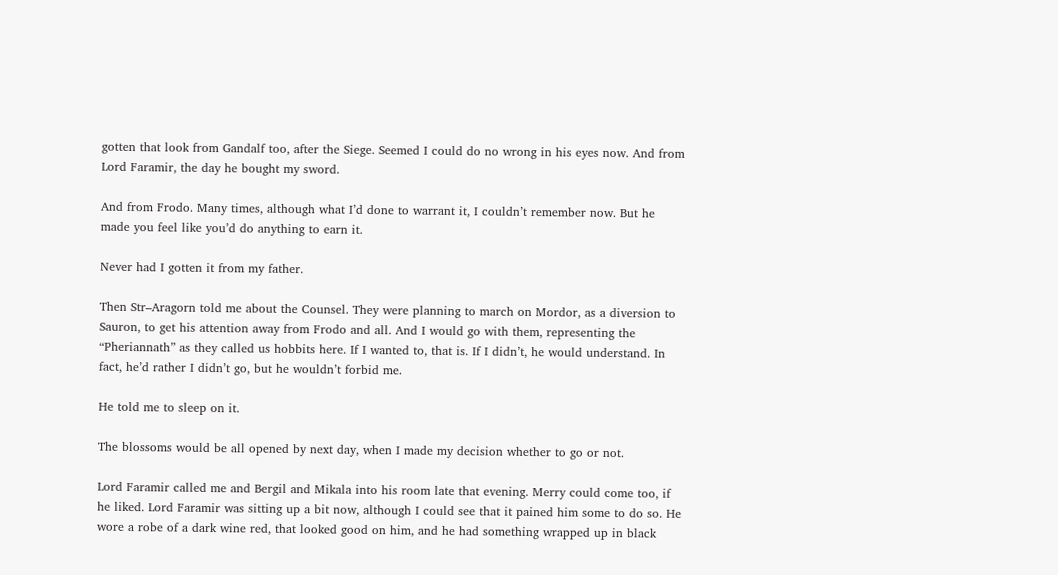gotten that look from Gandalf too, after the Siege. Seemed I could do no wrong in his eyes now. And from Lord Faramir, the day he bought my sword.

And from Frodo. Many times, although what I’d done to warrant it, I couldn’t remember now. But he made you feel like you’d do anything to earn it.

Never had I gotten it from my father.

Then Str–Aragorn told me about the Counsel. They were planning to march on Mordor, as a diversion to Sauron, to get his attention away from Frodo and all. And I would go with them, representing the “Pheriannath” as they called us hobbits here. If I wanted to, that is. If I didn’t, he would understand. In fact, he’d rather I didn’t go, but he wouldn’t forbid me.

He told me to sleep on it.

The blossoms would be all opened by next day, when I made my decision whether to go or not.

Lord Faramir called me and Bergil and Mikala into his room late that evening. Merry could come too, if he liked. Lord Faramir was sitting up a bit now, although I could see that it pained him some to do so. He wore a robe of a dark wine red, that looked good on him, and he had something wrapped up in black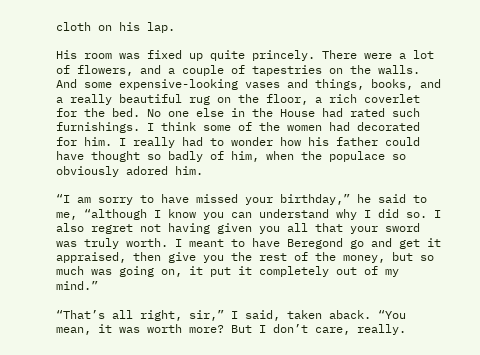cloth on his lap.

His room was fixed up quite princely. There were a lot of flowers, and a couple of tapestries on the walls. And some expensive-looking vases and things, books, and a really beautiful rug on the floor, a rich coverlet for the bed. No one else in the House had rated such furnishings. I think some of the women had decorated for him. I really had to wonder how his father could have thought so badly of him, when the populace so obviously adored him.

“I am sorry to have missed your birthday,” he said to me, “although I know you can understand why I did so. I also regret not having given you all that your sword was truly worth. I meant to have Beregond go and get it appraised, then give you the rest of the money, but so much was going on, it put it completely out of my mind.”

“That’s all right, sir,” I said, taken aback. “You mean, it was worth more? But I don’t care, really.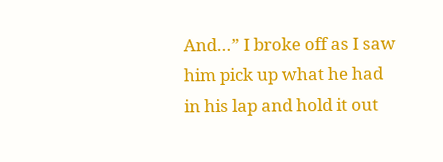And…” I broke off as I saw him pick up what he had in his lap and hold it out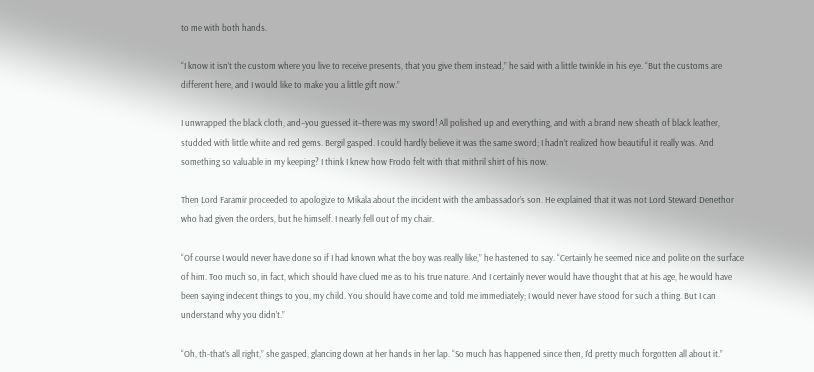to me with both hands.

“I know it isn’t the custom where you live to receive presents, that you give them instead,” he said with a little twinkle in his eye. “But the customs are different here, and I would like to make you a little gift now.”

I unwrapped the black cloth, and–you guessed it–there was my sword! All polished up and everything, and with a brand new sheath of black leather, studded with little white and red gems. Bergil gasped. I could hardly believe it was the same sword; I hadn’t realized how beautiful it really was. And something so valuable in my keeping? I think I knew how Frodo felt with that mithril shirt of his now.

Then Lord Faramir proceeded to apologize to Mikala about the incident with the ambassador’s son. He explained that it was not Lord Steward Denethor who had given the orders, but he himself. I nearly fell out of my chair.

“Of course I would never have done so if I had known what the boy was really like,” he hastened to say. “Certainly he seemed nice and polite on the surface of him. Too much so, in fact, which should have clued me as to his true nature. And I certainly never would have thought that at his age, he would have been saying indecent things to you, my child. You should have come and told me immediately; I would never have stood for such a thing. But I can understand why you didn’t.”

“Oh, th-that’s all right,” she gasped, glancing down at her hands in her lap. “So much has happened since then, I’d pretty much forgotten all about it.”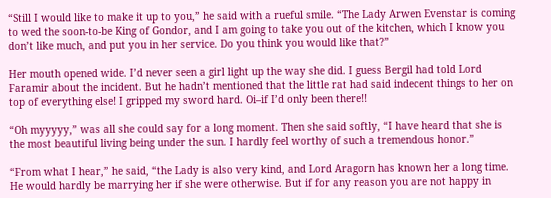“Still I would like to make it up to you,” he said with a rueful smile. “The Lady Arwen Evenstar is coming to wed the soon-to-be King of Gondor, and I am going to take you out of the kitchen, which I know you don’t like much, and put you in her service. Do you think you would like that?”

Her mouth opened wide. I’d never seen a girl light up the way she did. I guess Bergil had told Lord Faramir about the incident. But he hadn’t mentioned that the little rat had said indecent things to her on top of everything else! I gripped my sword hard. Oi–if I’d only been there!!

“Oh myyyyy,” was all she could say for a long moment. Then she said softly, “I have heard that she is the most beautiful living being under the sun. I hardly feel worthy of such a tremendous honor.”

“From what I hear,” he said, “the Lady is also very kind, and Lord Aragorn has known her a long time. He would hardly be marrying her if she were otherwise. But if for any reason you are not happy in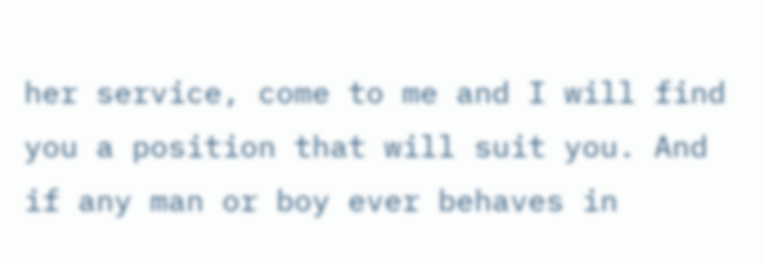her service, come to me and I will find you a position that will suit you. And if any man or boy ever behaves in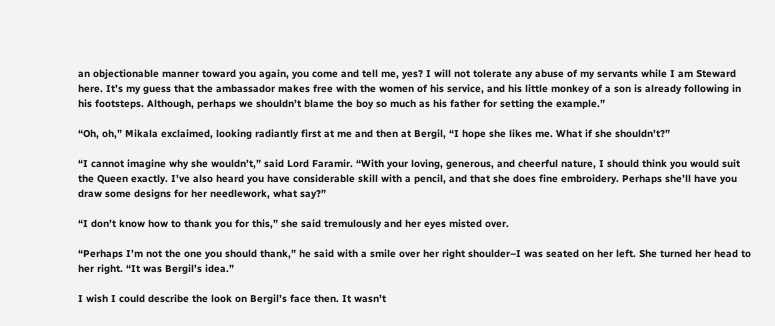an objectionable manner toward you again, you come and tell me, yes? I will not tolerate any abuse of my servants while I am Steward here. It’s my guess that the ambassador makes free with the women of his service, and his little monkey of a son is already following in his footsteps. Although, perhaps we shouldn’t blame the boy so much as his father for setting the example.”

“Oh, oh,” Mikala exclaimed, looking radiantly first at me and then at Bergil, “I hope she likes me. What if she shouldn’t?”

“I cannot imagine why she wouldn’t,” said Lord Faramir. “With your loving, generous, and cheerful nature, I should think you would suit the Queen exactly. I’ve also heard you have considerable skill with a pencil, and that she does fine embroidery. Perhaps she’ll have you draw some designs for her needlework, what say?”

“I don’t know how to thank you for this,” she said tremulously and her eyes misted over.

“Perhaps I’m not the one you should thank,” he said with a smile over her right shoulder–I was seated on her left. She turned her head to her right. “It was Bergil’s idea.”

I wish I could describe the look on Bergil’s face then. It wasn’t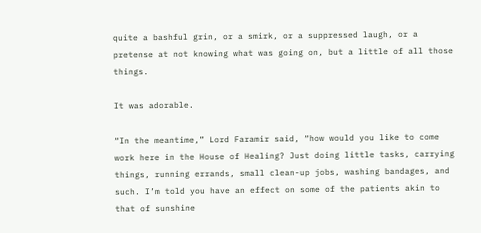quite a bashful grin, or a smirk, or a suppressed laugh, or a pretense at not knowing what was going on, but a little of all those things.

It was adorable.

“In the meantime,” Lord Faramir said, “how would you like to come work here in the House of Healing? Just doing little tasks, carrying things, running errands, small clean-up jobs, washing bandages, and such. I’m told you have an effect on some of the patients akin to that of sunshine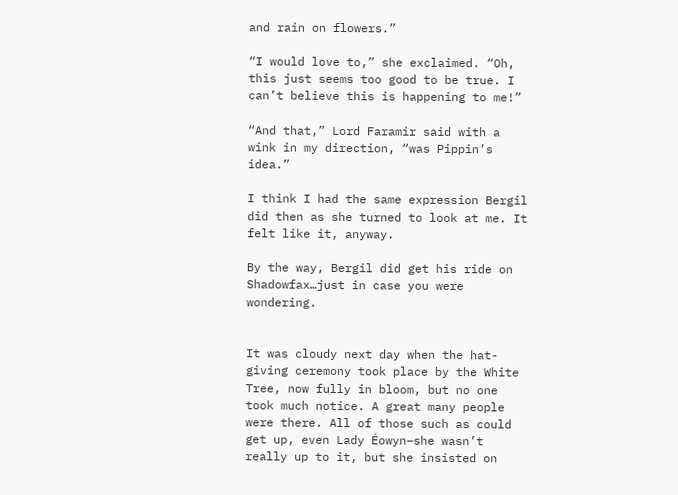and rain on flowers.”

“I would love to,” she exclaimed. “Oh, this just seems too good to be true. I can’t believe this is happening to me!”

“And that,” Lord Faramir said with a wink in my direction, “was Pippin’s idea.”

I think I had the same expression Bergil did then as she turned to look at me. It felt like it, anyway.

By the way, Bergil did get his ride on Shadowfax…just in case you were wondering.


It was cloudy next day when the hat-giving ceremony took place by the White Tree, now fully in bloom, but no one took much notice. A great many people were there. All of those such as could get up, even Lady Éowyn–she wasn’t really up to it, but she insisted on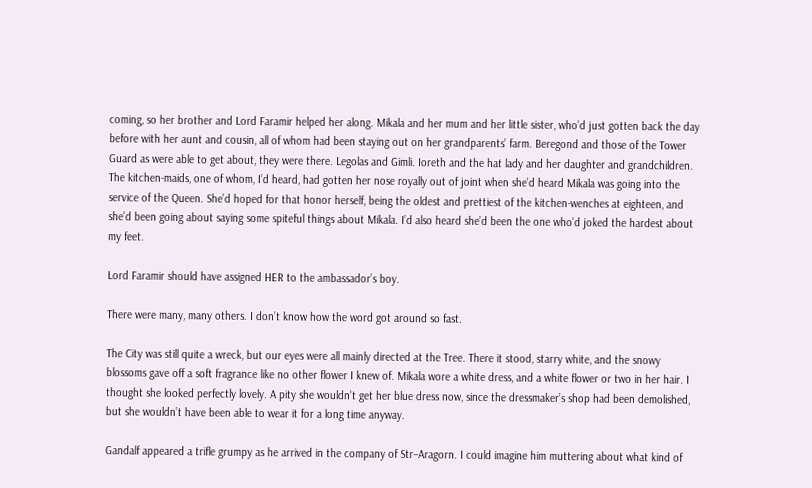coming, so her brother and Lord Faramir helped her along. Mikala and her mum and her little sister, who’d just gotten back the day before with her aunt and cousin, all of whom had been staying out on her grandparents’ farm. Beregond and those of the Tower Guard as were able to get about, they were there. Legolas and Gimli. Ioreth and the hat lady and her daughter and grandchildren. The kitchen-maids, one of whom, I’d heard, had gotten her nose royally out of joint when she’d heard Mikala was going into the service of the Queen. She’d hoped for that honor herself, being the oldest and prettiest of the kitchen-wenches at eighteen, and she’d been going about saying some spiteful things about Mikala. I’d also heard she’d been the one who’d joked the hardest about my feet.

Lord Faramir should have assigned HER to the ambassador’s boy.

There were many, many others. I don’t know how the word got around so fast.

The City was still quite a wreck, but our eyes were all mainly directed at the Tree. There it stood, starry white, and the snowy blossoms gave off a soft fragrance like no other flower I knew of. Mikala wore a white dress, and a white flower or two in her hair. I thought she looked perfectly lovely. A pity she wouldn’t get her blue dress now, since the dressmaker’s shop had been demolished, but she wouldn’t have been able to wear it for a long time anyway.

Gandalf appeared a trifle grumpy as he arrived in the company of Str–Aragorn. I could imagine him muttering about what kind of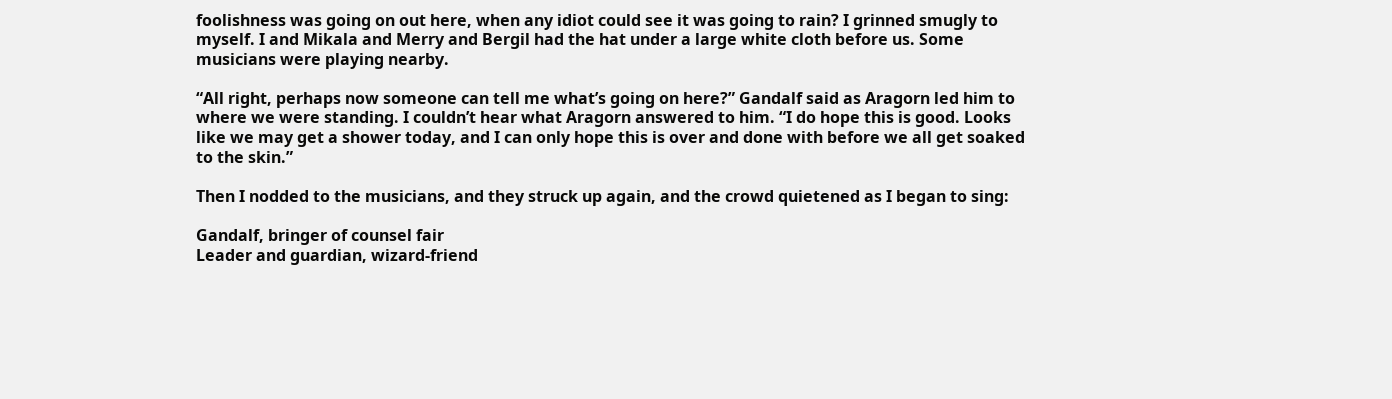foolishness was going on out here, when any idiot could see it was going to rain? I grinned smugly to myself. I and Mikala and Merry and Bergil had the hat under a large white cloth before us. Some musicians were playing nearby.

“All right, perhaps now someone can tell me what’s going on here?” Gandalf said as Aragorn led him to where we were standing. I couldn’t hear what Aragorn answered to him. “I do hope this is good. Looks like we may get a shower today, and I can only hope this is over and done with before we all get soaked to the skin.”

Then I nodded to the musicians, and they struck up again, and the crowd quietened as I began to sing:

Gandalf, bringer of counsel fair
Leader and guardian, wizard-friend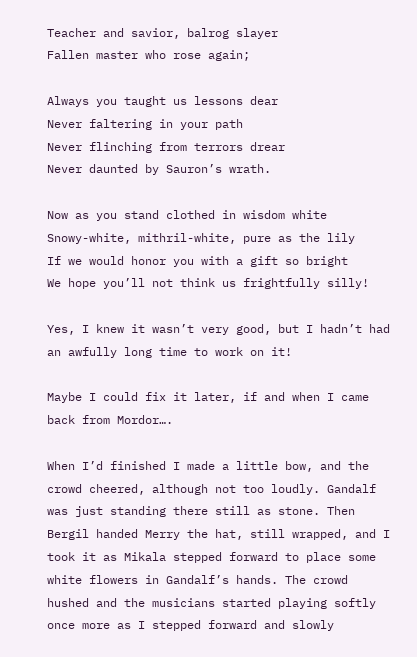Teacher and savior, balrog slayer
Fallen master who rose again;

Always you taught us lessons dear
Never faltering in your path
Never flinching from terrors drear
Never daunted by Sauron’s wrath.

Now as you stand clothed in wisdom white
Snowy-white, mithril-white, pure as the lily
If we would honor you with a gift so bright
We hope you’ll not think us frightfully silly!

Yes, I knew it wasn’t very good, but I hadn’t had an awfully long time to work on it!

Maybe I could fix it later, if and when I came back from Mordor….

When I’d finished I made a little bow, and the crowd cheered, although not too loudly. Gandalf was just standing there still as stone. Then Bergil handed Merry the hat, still wrapped, and I took it as Mikala stepped forward to place some white flowers in Gandalf’s hands. The crowd hushed and the musicians started playing softly once more as I stepped forward and slowly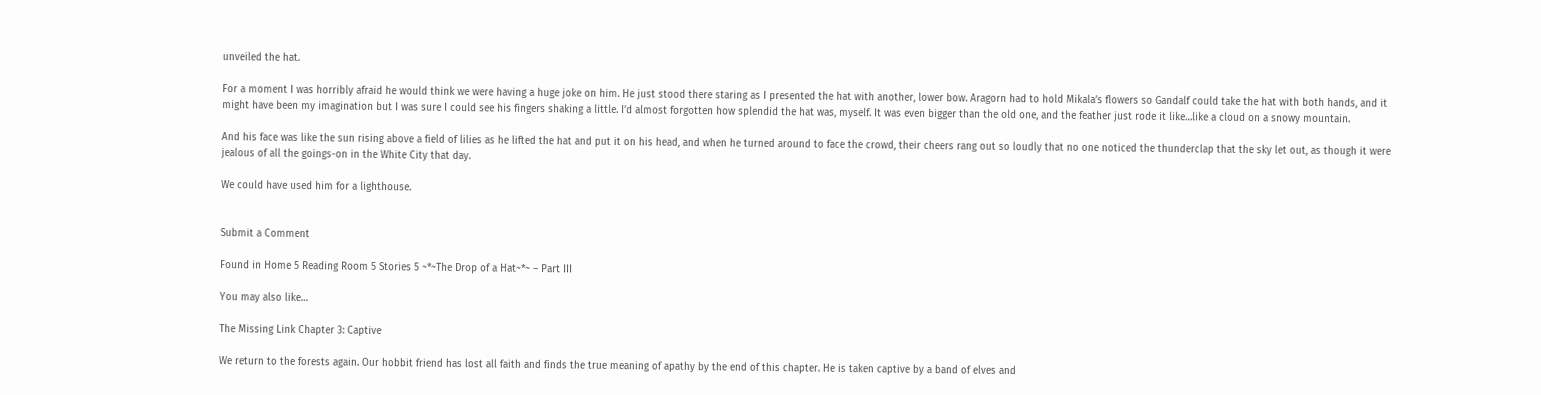unveiled the hat.

For a moment I was horribly afraid he would think we were having a huge joke on him. He just stood there staring as I presented the hat with another, lower bow. Aragorn had to hold Mikala’s flowers so Gandalf could take the hat with both hands, and it might have been my imagination but I was sure I could see his fingers shaking a little. I’d almost forgotten how splendid the hat was, myself. It was even bigger than the old one, and the feather just rode it like…like a cloud on a snowy mountain.

And his face was like the sun rising above a field of lilies as he lifted the hat and put it on his head, and when he turned around to face the crowd, their cheers rang out so loudly that no one noticed the thunderclap that the sky let out, as though it were jealous of all the goings-on in the White City that day.

We could have used him for a lighthouse.


Submit a Comment

Found in Home 5 Reading Room 5 Stories 5 ~*~The Drop of a Hat~*~ – Part III

You may also like…

The Missing Link Chapter 3: Captive

We return to the forests again. Our hobbit friend has lost all faith and finds the true meaning of apathy by the end of this chapter. He is taken captive by a band of elves and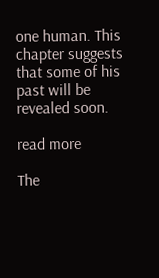one human. This chapter suggests that some of his past will be revealed soon.

read more

The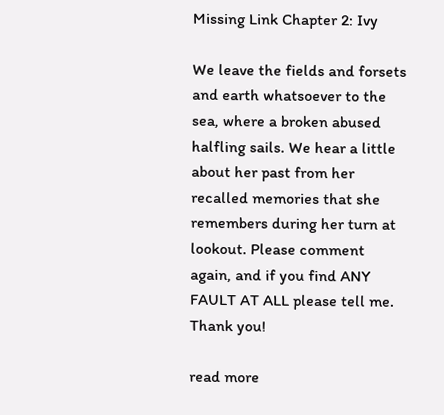Missing Link Chapter 2: Ivy

We leave the fields and forsets and earth whatsoever to the sea, where a broken abused halfling sails. We hear a little about her past from her recalled memories that she remembers during her turn at lookout. Please comment again, and if you find ANY FAULT AT ALL please tell me. Thank you!

read more